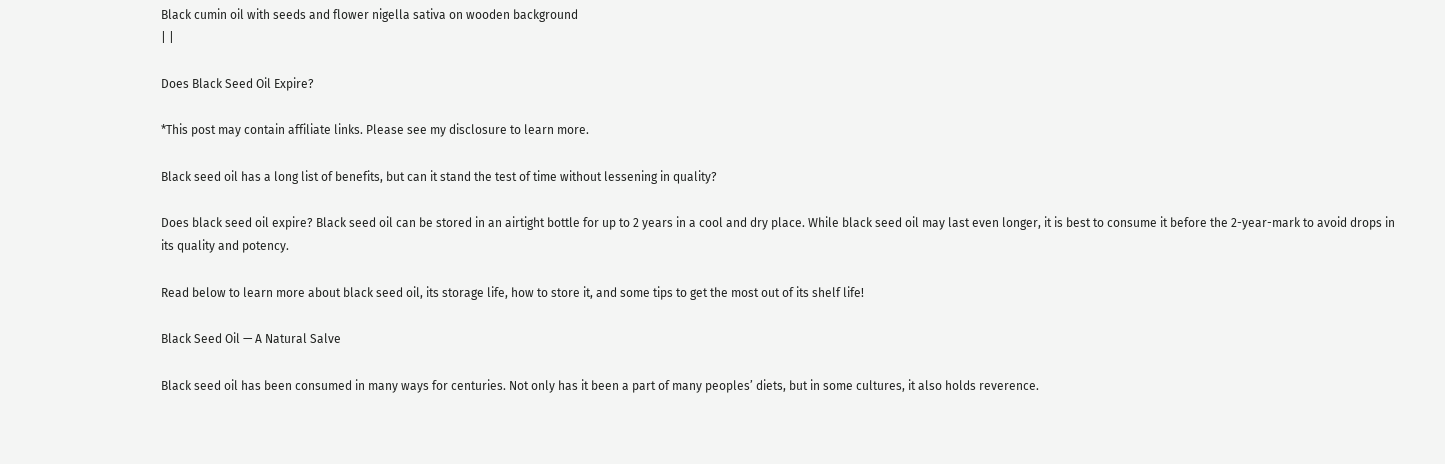Black cumin oil with seeds and flower nigella sativa on wooden background
| |

Does Black Seed Oil Expire?

*This post may contain affiliate links. Please see my disclosure to learn more.

Black seed oil has a long list of benefits, but can it stand the test of time without lessening in quality?

Does black seed oil expire? Black seed oil can be stored in an airtight bottle for up to 2 years in a cool and dry place. While black seed oil may last even longer, it is best to consume it before the 2-year-mark to avoid drops in its quality and potency.

Read below to learn more about black seed oil, its storage life, how to store it, and some tips to get the most out of its shelf life!

Black Seed Oil — A Natural Salve

Black seed oil has been consumed in many ways for centuries. Not only has it been a part of many peoples’ diets, but in some cultures, it also holds reverence.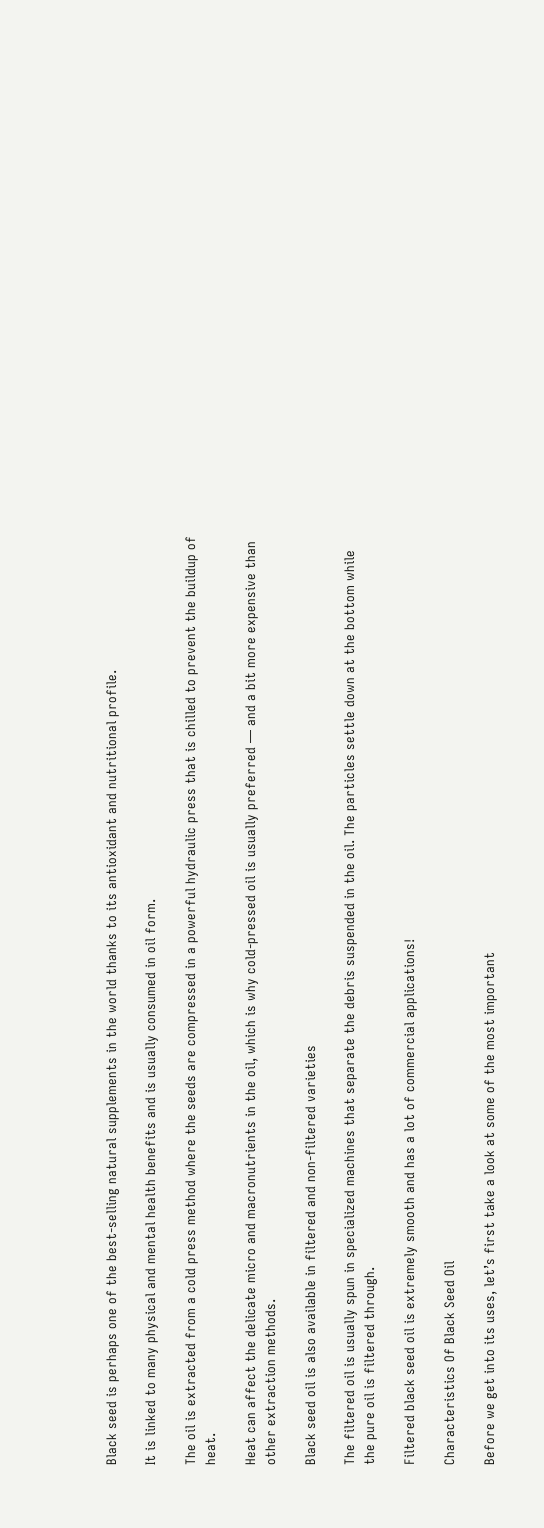Black seed is perhaps one of the best-selling natural supplements in the world thanks to its antioxidant and nutritional profile.

It is linked to many physical and mental health benefits and is usually consumed in oil form.

The oil is extracted from a cold press method where the seeds are compressed in a powerful hydraulic press that is chilled to prevent the buildup of heat.

Heat can affect the delicate micro and macronutrients in the oil, which is why cold-pressed oil is usually preferred — and a bit more expensive than other extraction methods.

Black seed oil is also available in filtered and non-filtered varieties

The filtered oil is usually spun in specialized machines that separate the debris suspended in the oil. The particles settle down at the bottom while the pure oil is filtered through.

Filtered black seed oil is extremely smooth and has a lot of commercial applications!

Characteristics Of Black Seed Oil

Before we get into its uses, let’s first take a look at some of the most important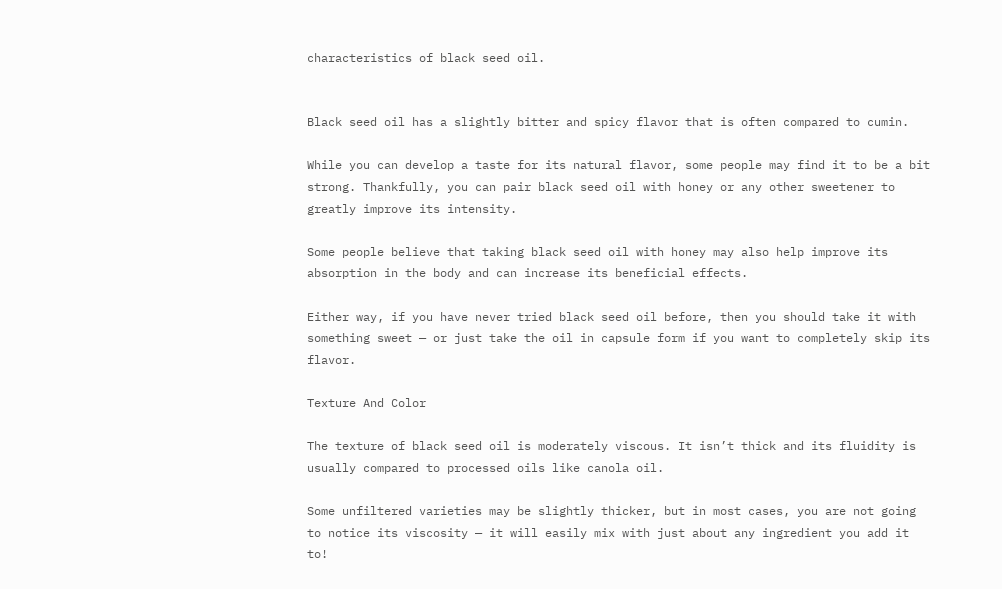characteristics of black seed oil.


Black seed oil has a slightly bitter and spicy flavor that is often compared to cumin.

While you can develop a taste for its natural flavor, some people may find it to be a bit strong. Thankfully, you can pair black seed oil with honey or any other sweetener to greatly improve its intensity.

Some people believe that taking black seed oil with honey may also help improve its absorption in the body and can increase its beneficial effects.

Either way, if you have never tried black seed oil before, then you should take it with something sweet — or just take the oil in capsule form if you want to completely skip its flavor.

Texture And Color

The texture of black seed oil is moderately viscous. It isn’t thick and its fluidity is usually compared to processed oils like canola oil.

Some unfiltered varieties may be slightly thicker, but in most cases, you are not going to notice its viscosity — it will easily mix with just about any ingredient you add it to!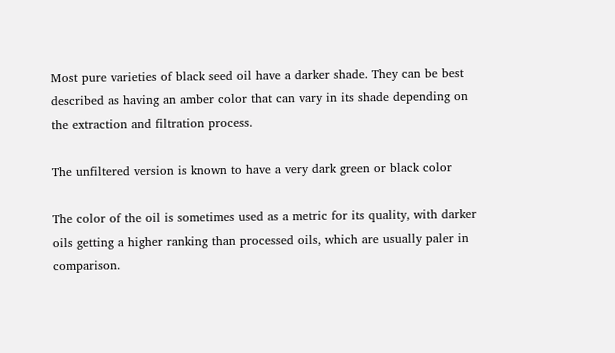Most pure varieties of black seed oil have a darker shade. They can be best described as having an amber color that can vary in its shade depending on the extraction and filtration process.

The unfiltered version is known to have a very dark green or black color

The color of the oil is sometimes used as a metric for its quality, with darker oils getting a higher ranking than processed oils, which are usually paler in comparison.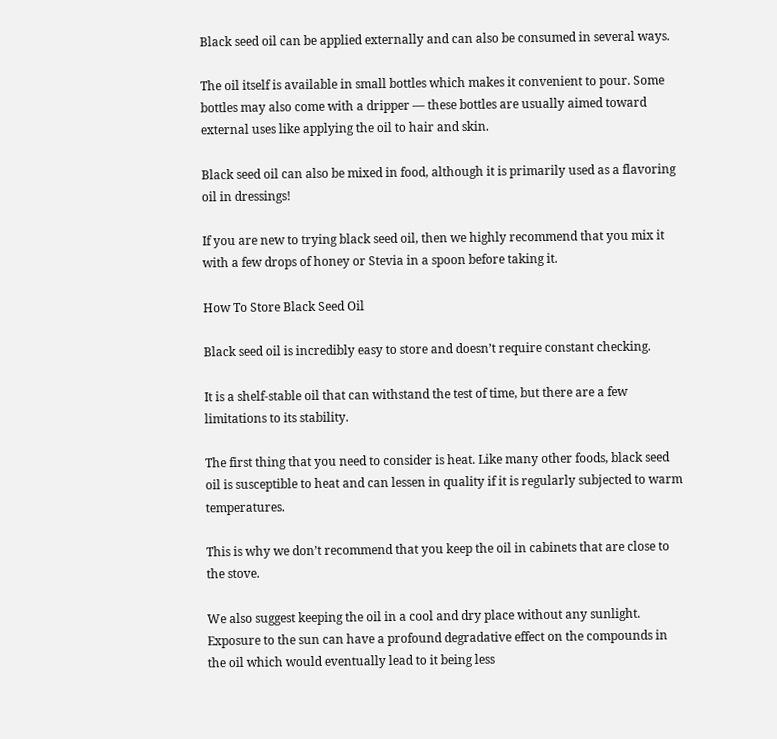Black seed oil can be applied externally and can also be consumed in several ways.

The oil itself is available in small bottles which makes it convenient to pour. Some bottles may also come with a dripper — these bottles are usually aimed toward external uses like applying the oil to hair and skin.

Black seed oil can also be mixed in food, although it is primarily used as a flavoring oil in dressings!

If you are new to trying black seed oil, then we highly recommend that you mix it with a few drops of honey or Stevia in a spoon before taking it.

How To Store Black Seed Oil

Black seed oil is incredibly easy to store and doesn’t require constant checking.

It is a shelf-stable oil that can withstand the test of time, but there are a few limitations to its stability.

The first thing that you need to consider is heat. Like many other foods, black seed oil is susceptible to heat and can lessen in quality if it is regularly subjected to warm temperatures.

This is why we don’t recommend that you keep the oil in cabinets that are close to the stove.

We also suggest keeping the oil in a cool and dry place without any sunlight. Exposure to the sun can have a profound degradative effect on the compounds in the oil which would eventually lead to it being less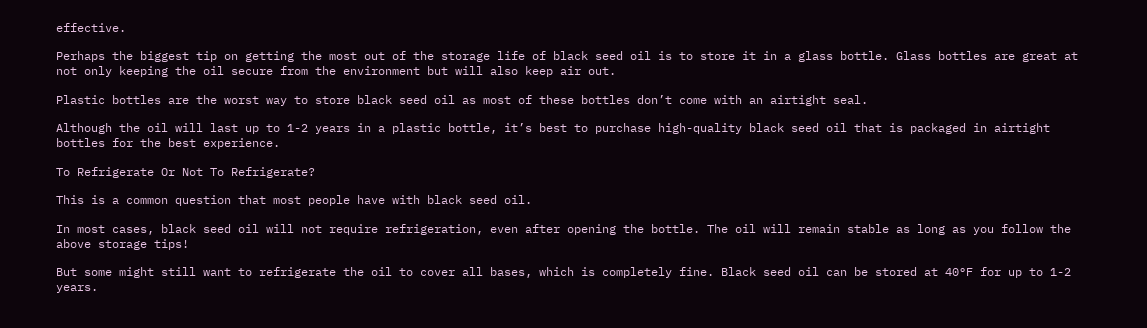effective.

Perhaps the biggest tip on getting the most out of the storage life of black seed oil is to store it in a glass bottle. Glass bottles are great at not only keeping the oil secure from the environment but will also keep air out.

Plastic bottles are the worst way to store black seed oil as most of these bottles don’t come with an airtight seal.

Although the oil will last up to 1-2 years in a plastic bottle, it’s best to purchase high-quality black seed oil that is packaged in airtight bottles for the best experience.

To Refrigerate Or Not To Refrigerate?

This is a common question that most people have with black seed oil.

In most cases, black seed oil will not require refrigeration, even after opening the bottle. The oil will remain stable as long as you follow the above storage tips!

But some might still want to refrigerate the oil to cover all bases, which is completely fine. Black seed oil can be stored at 40°F for up to 1-2 years.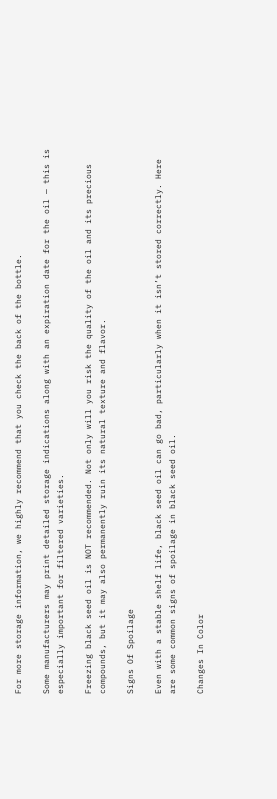For more storage information, we highly recommend that you check the back of the bottle.

Some manufacturers may print detailed storage indications along with an expiration date for the oil — this is especially important for filtered varieties.

Freezing black seed oil is NOT recommended. Not only will you risk the quality of the oil and its precious compounds, but it may also permanently ruin its natural texture and flavor.

Signs Of Spoilage

Even with a stable shelf life, black seed oil can go bad, particularly when it isn’t stored correctly. Here are some common signs of spoilage in black seed oil.

Changes In Color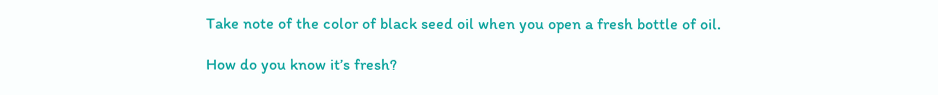Take note of the color of black seed oil when you open a fresh bottle of oil.

How do you know it’s fresh?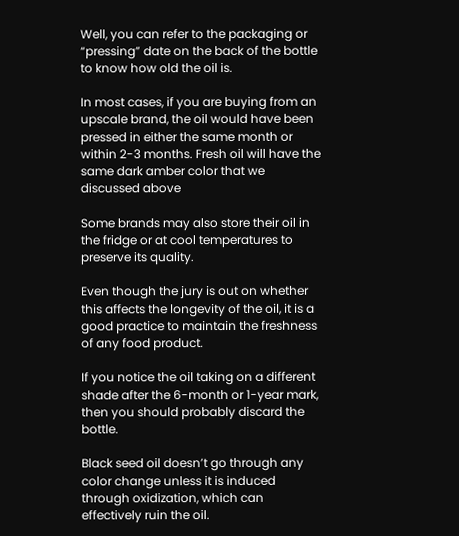Well, you can refer to the packaging or “pressing” date on the back of the bottle to know how old the oil is.

In most cases, if you are buying from an upscale brand, the oil would have been pressed in either the same month or within 2-3 months. Fresh oil will have the same dark amber color that we discussed above

Some brands may also store their oil in the fridge or at cool temperatures to preserve its quality.

Even though the jury is out on whether this affects the longevity of the oil, it is a good practice to maintain the freshness of any food product.

If you notice the oil taking on a different shade after the 6-month or 1-year mark, then you should probably discard the bottle.

Black seed oil doesn’t go through any color change unless it is induced through oxidization, which can effectively ruin the oil.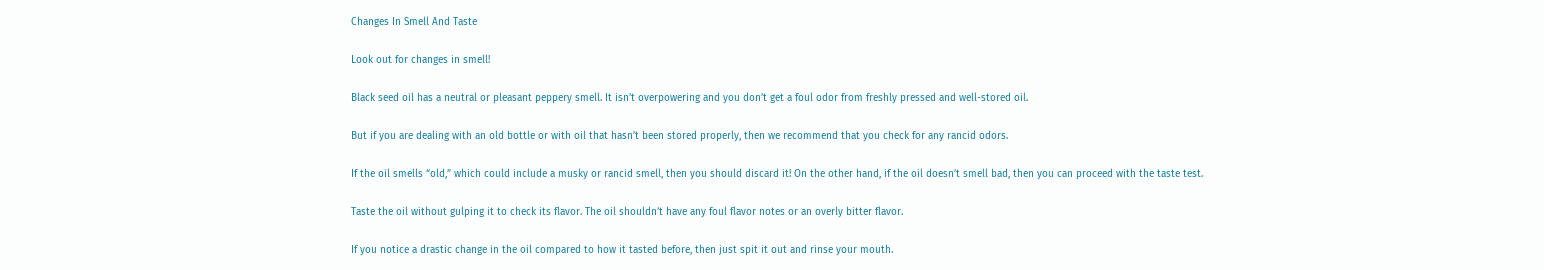Changes In Smell And Taste

Look out for changes in smell!

Black seed oil has a neutral or pleasant peppery smell. It isn’t overpowering and you don’t get a foul odor from freshly pressed and well-stored oil.

But if you are dealing with an old bottle or with oil that hasn’t been stored properly, then we recommend that you check for any rancid odors.

If the oil smells “old,” which could include a musky or rancid smell, then you should discard it! On the other hand, if the oil doesn’t smell bad, then you can proceed with the taste test.

Taste the oil without gulping it to check its flavor. The oil shouldn’t have any foul flavor notes or an overly bitter flavor.

If you notice a drastic change in the oil compared to how it tasted before, then just spit it out and rinse your mouth.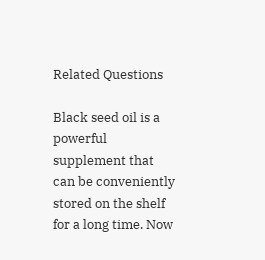Related Questions

Black seed oil is a powerful supplement that can be conveniently stored on the shelf for a long time. Now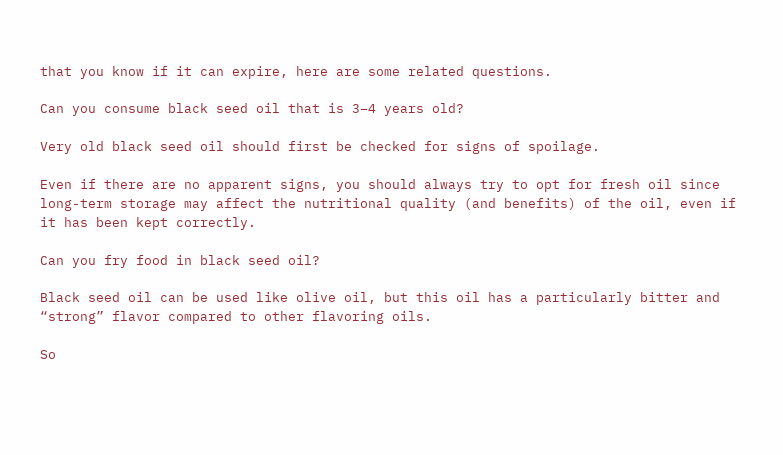that you know if it can expire, here are some related questions.

Can you consume black seed oil that is 3–4 years old?

Very old black seed oil should first be checked for signs of spoilage.

Even if there are no apparent signs, you should always try to opt for fresh oil since long-term storage may affect the nutritional quality (and benefits) of the oil, even if it has been kept correctly.

Can you fry food in black seed oil?

Black seed oil can be used like olive oil, but this oil has a particularly bitter and “strong” flavor compared to other flavoring oils.

So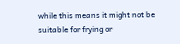while this means it might not be suitable for frying or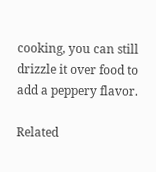cooking, you can still drizzle it over food to add a peppery flavor.

Related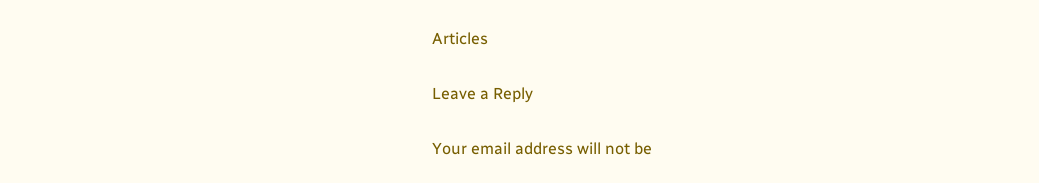Articles

Leave a Reply

Your email address will not be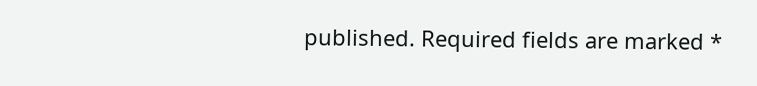published. Required fields are marked *